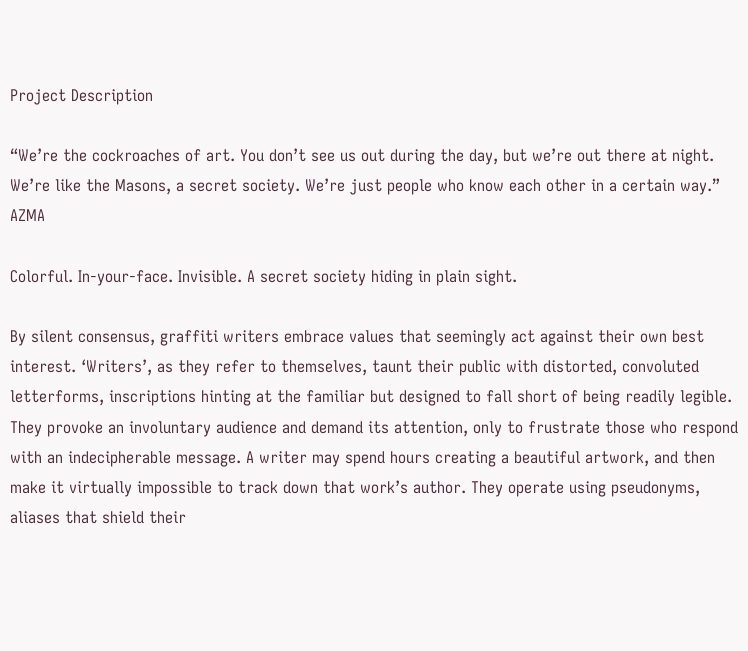Project Description

“We’re the cockroaches of art. You don’t see us out during the day, but we’re out there at night. We’re like the Masons, a secret society. We’re just people who know each other in a certain way.”       AZMA

Colorful. In-your-face. Invisible. A secret society hiding in plain sight.

By silent consensus, graffiti writers embrace values that seemingly act against their own best interest. ‘Writers’, as they refer to themselves, taunt their public with distorted, convoluted letterforms, inscriptions hinting at the familiar but designed to fall short of being readily legible. They provoke an involuntary audience and demand its attention, only to frustrate those who respond with an indecipherable message. A writer may spend hours creating a beautiful artwork, and then make it virtually impossible to track down that work’s author. They operate using pseudonyms, aliases that shield their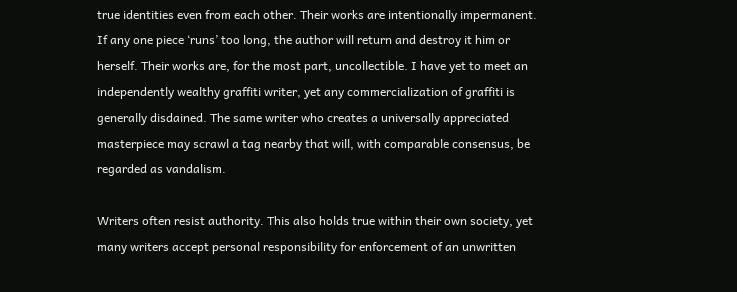true identities even from each other. Their works are intentionally impermanent. If any one piece ‘runs’ too long, the author will return and destroy it him or herself. Their works are, for the most part, uncollectible. I have yet to meet an independently wealthy graffiti writer, yet any commercialization of graffiti is generally disdained. The same writer who creates a universally appreciated masterpiece may scrawl a tag nearby that will, with comparable consensus, be regarded as vandalism.

Writers often resist authority. This also holds true within their own society, yet many writers accept personal responsibility for enforcement of an unwritten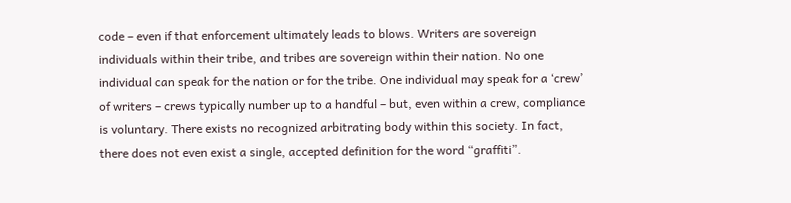code – even if that enforcement ultimately leads to blows. Writers are sovereign individuals within their tribe, and tribes are sovereign within their nation. No one individual can speak for the nation or for the tribe. One individual may speak for a ‘crew’ of writers – crews typically number up to a handful – but, even within a crew, compliance is voluntary. There exists no recognized arbitrating body within this society. In fact, there does not even exist a single, accepted definition for the word “graffiti”.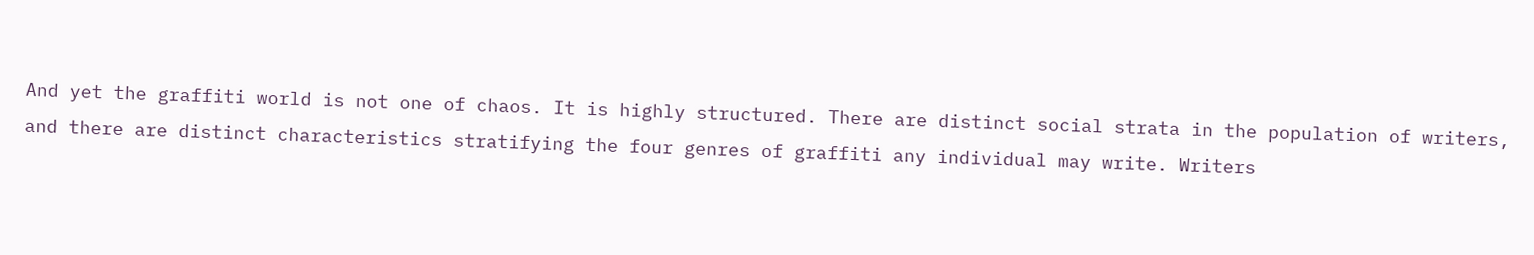And yet the graffiti world is not one of chaos. It is highly structured. There are distinct social strata in the population of writers, and there are distinct characteristics stratifying the four genres of graffiti any individual may write. Writers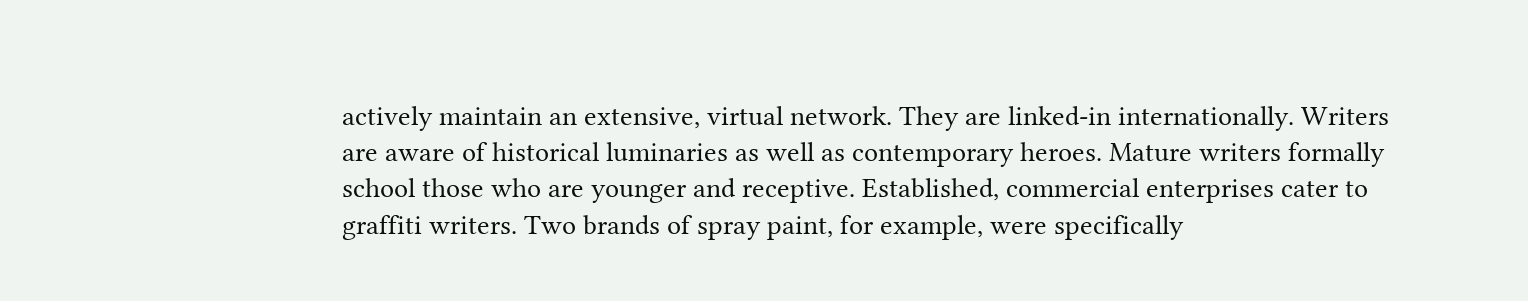actively maintain an extensive, virtual network. They are linked-in internationally. Writers are aware of historical luminaries as well as contemporary heroes. Mature writers formally school those who are younger and receptive. Established, commercial enterprises cater to graffiti writers. Two brands of spray paint, for example, were specifically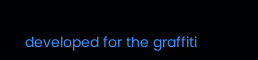developed for the graffiti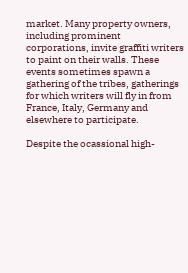market. Many property owners, including prominent corporations, invite graffiti writers to paint on their walls. These events sometimes spawn a gathering of the tribes, gatherings for which writers will fly in from France, Italy, Germany and elsewhere to participate.

Despite the ocassional high-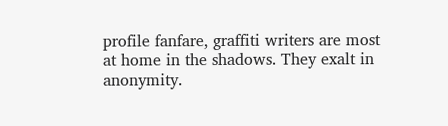profile fanfare, graffiti writers are most at home in the shadows. They exalt in anonymity.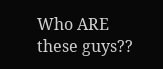Who ARE these guys??